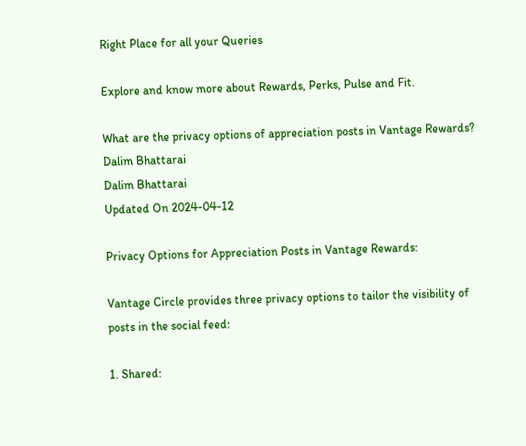Right Place for all your Queries

Explore and know more about Rewards, Perks, Pulse and Fit.

What are the privacy options of appreciation posts in Vantage Rewards?
Dalim Bhattarai
Dalim Bhattarai
Updated On 2024-04-12

Privacy Options for Appreciation Posts in Vantage Rewards:

Vantage Circle provides three privacy options to tailor the visibility of posts in the social feed:

1. Shared: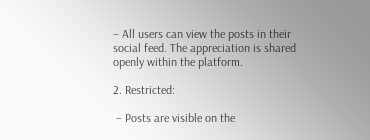– All users can view the posts in their social feed. The appreciation is shared openly within the platform.

2. Restricted:

 – Posts are visible on the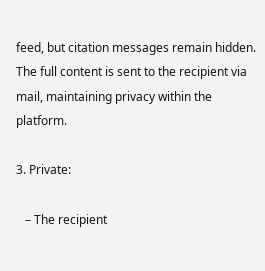feed, but citation messages remain hidden. The full content is sent to the recipient via mail, maintaining privacy within the platform.

3. Private:

   – The recipient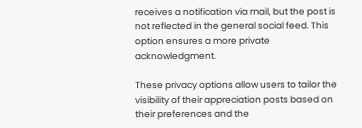receives a notification via mail, but the post is not reflected in the general social feed. This option ensures a more private acknowledgment.

These privacy options allow users to tailor the visibility of their appreciation posts based on their preferences and the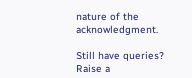nature of the acknowledgment.

Still have queries?
Raise a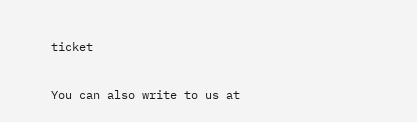ticket

You can also write to us at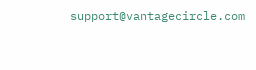support@vantagecircle.com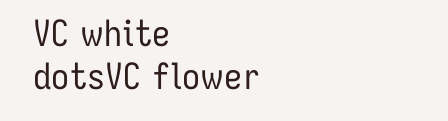VC white dotsVC flower